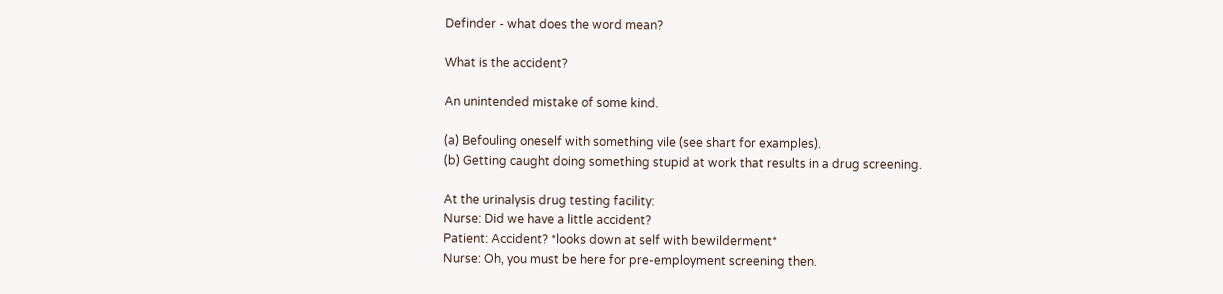Definder - what does the word mean?

What is the accident?

An unintended mistake of some kind.

(a) Befouling oneself with something vile (see shart for examples).
(b) Getting caught doing something stupid at work that results in a drug screening.

At the urinalysis drug testing facility:
Nurse: Did we have a little accident?
Patient: Accident? *looks down at self with bewilderment*
Nurse: Oh, you must be here for pre-employment screening then.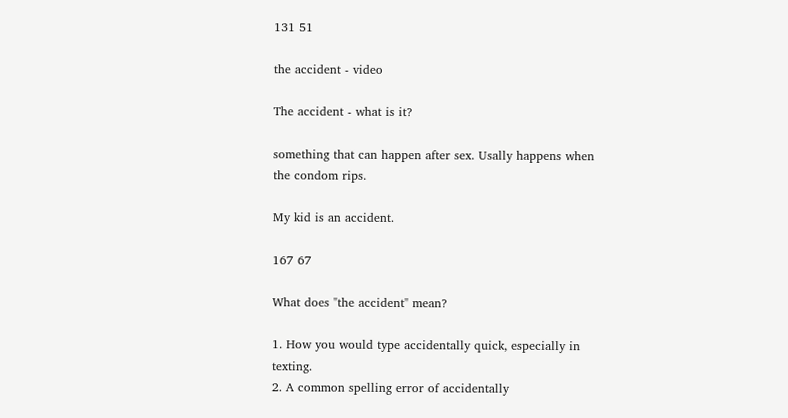131 51

the accident - video

The accident - what is it?

something that can happen after sex. Usally happens when the condom rips.

My kid is an accident.

167 67

What does "the accident" mean?

1. How you would type accidentally quick, especially in texting.
2. A common spelling error of accidentally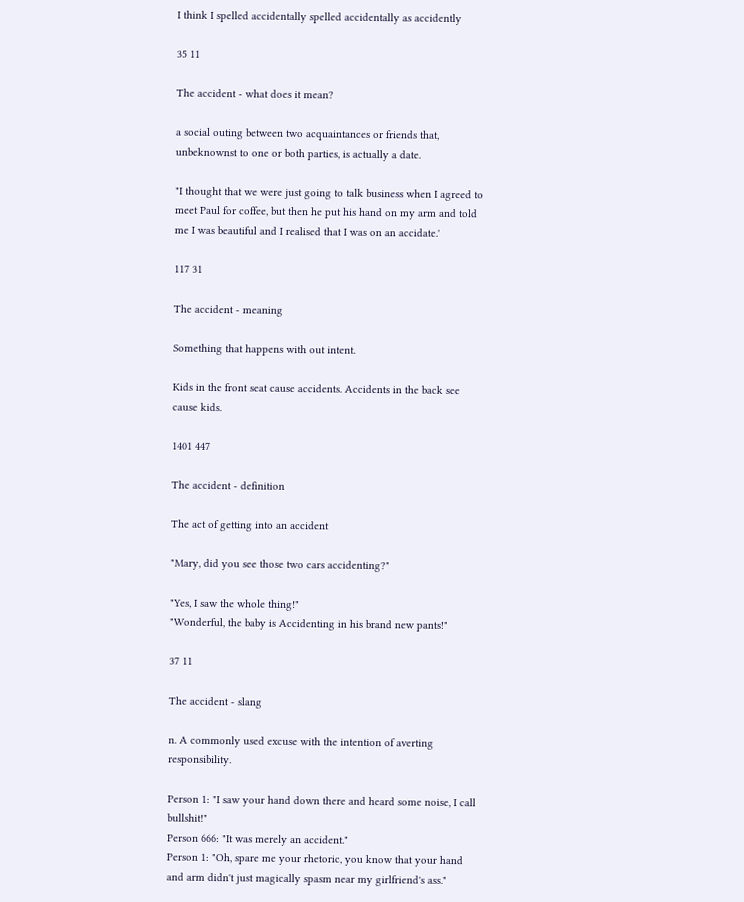I think I spelled accidentally spelled accidentally as accidently

35 11

The accident - what does it mean?

a social outing between two acquaintances or friends that, unbeknownst to one or both parties, is actually a date.

"I thought that we were just going to talk business when I agreed to meet Paul for coffee, but then he put his hand on my arm and told me I was beautiful and I realised that I was on an accidate.'

117 31

The accident - meaning

Something that happens with out intent.

Kids in the front seat cause accidents. Accidents in the back see cause kids.

1401 447

The accident - definition

The act of getting into an accident

"Mary, did you see those two cars accidenting?"

"Yes, I saw the whole thing!"
"Wonderful, the baby is Accidenting in his brand new pants!"

37 11

The accident - slang

n. A commonly used excuse with the intention of averting responsibility.

Person 1: "I saw your hand down there and heard some noise, I call bullshit!"
Person 666: "It was merely an accident."
Person 1: "Oh, spare me your rhetoric, you know that your hand and arm didn't just magically spasm near my girlfriend's ass."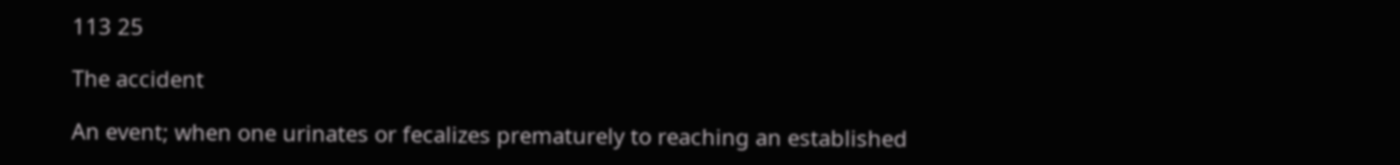113 25

The accident

An event; when one urinates or fecalizes prematurely to reaching an established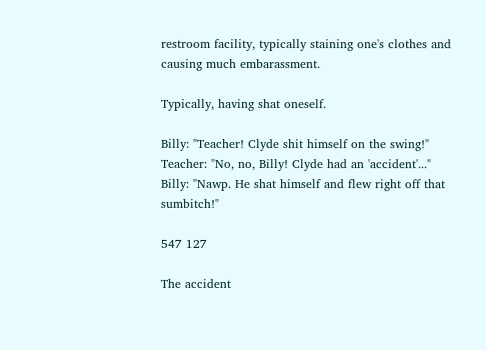restroom facility, typically staining one's clothes and causing much embarassment.

Typically, having shat oneself.

Billy: "Teacher! Clyde shit himself on the swing!"
Teacher: "No, no, Billy! Clyde had an 'accident'..."
Billy: "Nawp. He shat himself and flew right off that sumbitch!"

547 127

The accident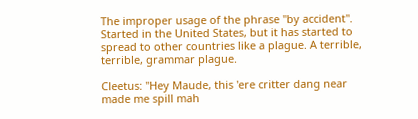The improper usage of the phrase "by accident". Started in the United States, but it has started to spread to other countries like a plague. A terrible, terrible, grammar plague.

Cleetus: "Hey Maude, this 'ere critter dang near made me spill mah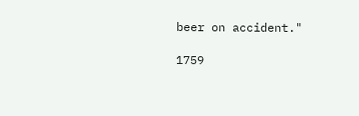beer on accident."

1759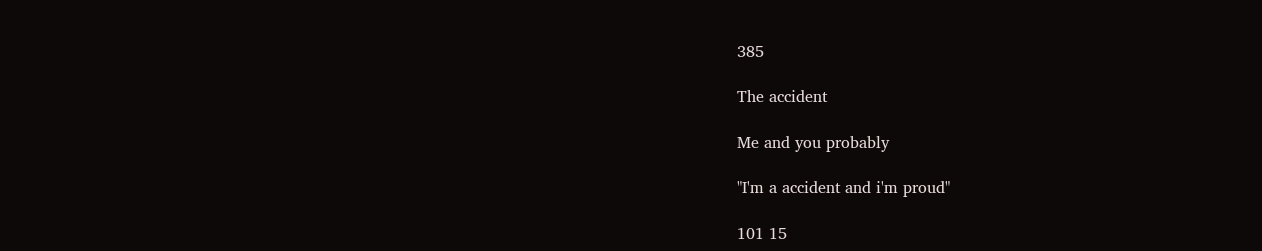385

The accident

Me and you probably

"I'm a accident and i'm proud"

101 15